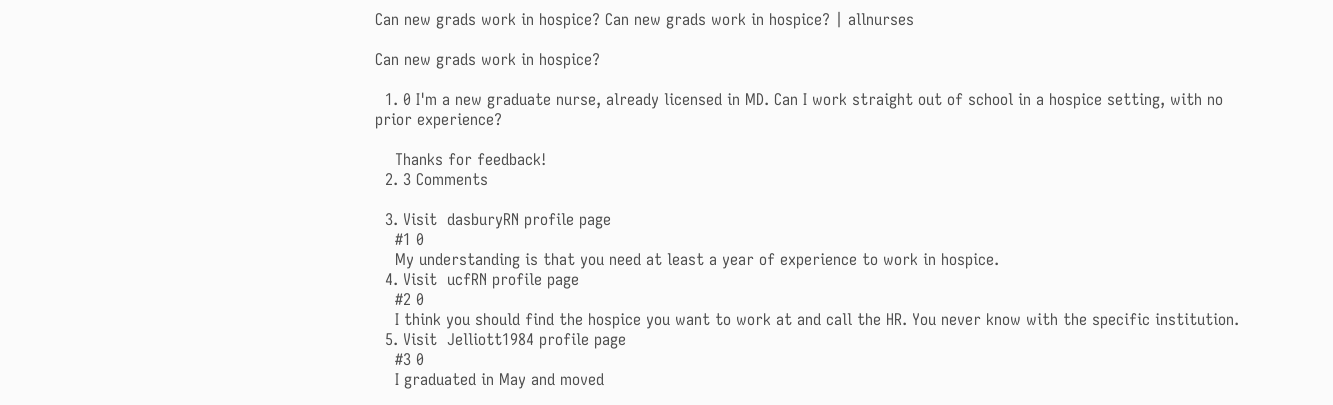Can new grads work in hospice? Can new grads work in hospice? | allnurses

Can new grads work in hospice?

  1. 0 I'm a new graduate nurse, already licensed in MD. Can I work straight out of school in a hospice setting, with no prior experience?

    Thanks for feedback!
  2. 3 Comments

  3. Visit  dasburyRN profile page
    #1 0
    My understanding is that you need at least a year of experience to work in hospice.
  4. Visit  ucfRN profile page
    #2 0
    I think you should find the hospice you want to work at and call the HR. You never know with the specific institution.
  5. Visit  Jelliott1984 profile page
    #3 0
    I graduated in May and moved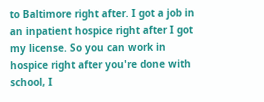to Baltimore right after. I got a job in an inpatient hospice right after I got my license. So you can work in hospice right after you're done with school, I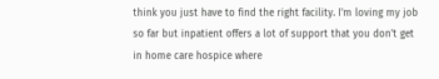think you just have to find the right facility. I'm loving my job so far but inpatient offers a lot of support that you don't get in home care hospice where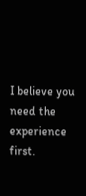I believe you need the experience first.